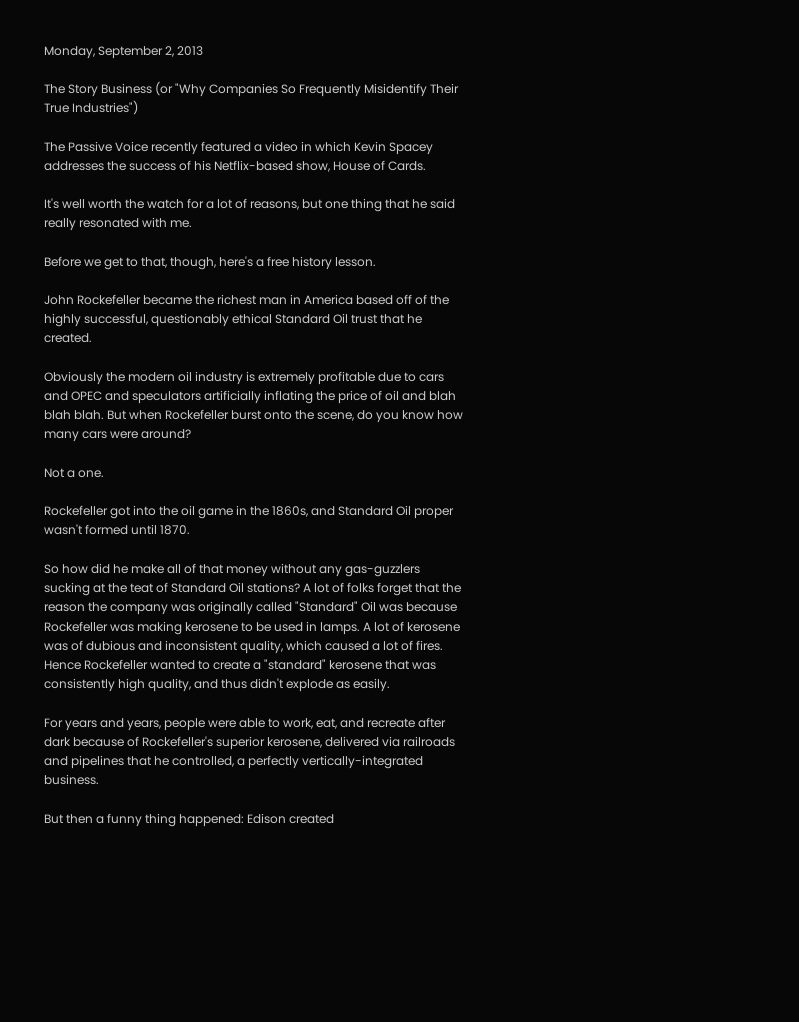Monday, September 2, 2013

The Story Business (or "Why Companies So Frequently Misidentify Their True Industries")

The Passive Voice recently featured a video in which Kevin Spacey addresses the success of his Netflix-based show, House of Cards.

It's well worth the watch for a lot of reasons, but one thing that he said really resonated with me.

Before we get to that, though, here's a free history lesson.

John Rockefeller became the richest man in America based off of the highly successful, questionably ethical Standard Oil trust that he created.

Obviously the modern oil industry is extremely profitable due to cars and OPEC and speculators artificially inflating the price of oil and blah blah blah. But when Rockefeller burst onto the scene, do you know how many cars were around?

Not a one.

Rockefeller got into the oil game in the 1860s, and Standard Oil proper wasn't formed until 1870.

So how did he make all of that money without any gas-guzzlers sucking at the teat of Standard Oil stations? A lot of folks forget that the reason the company was originally called "Standard" Oil was because Rockefeller was making kerosene to be used in lamps. A lot of kerosene was of dubious and inconsistent quality, which caused a lot of fires. Hence Rockefeller wanted to create a "standard" kerosene that was consistently high quality, and thus didn't explode as easily.

For years and years, people were able to work, eat, and recreate after dark because of Rockefeller's superior kerosene, delivered via railroads and pipelines that he controlled, a perfectly vertically-integrated business.

But then a funny thing happened: Edison created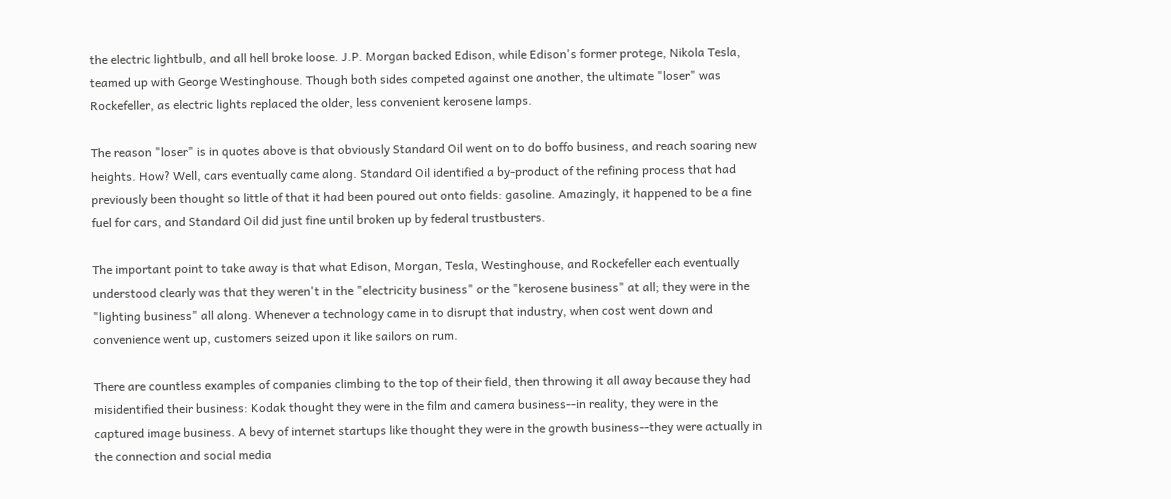the electric lightbulb, and all hell broke loose. J.P. Morgan backed Edison, while Edison's former protege, Nikola Tesla, teamed up with George Westinghouse. Though both sides competed against one another, the ultimate "loser" was Rockefeller, as electric lights replaced the older, less convenient kerosene lamps.

The reason "loser" is in quotes above is that obviously Standard Oil went on to do boffo business, and reach soaring new heights. How? Well, cars eventually came along. Standard Oil identified a by-product of the refining process that had previously been thought so little of that it had been poured out onto fields: gasoline. Amazingly, it happened to be a fine fuel for cars, and Standard Oil did just fine until broken up by federal trustbusters.

The important point to take away is that what Edison, Morgan, Tesla, Westinghouse, and Rockefeller each eventually understood clearly was that they weren't in the "electricity business" or the "kerosene business" at all; they were in the "lighting business" all along. Whenever a technology came in to disrupt that industry, when cost went down and convenience went up, customers seized upon it like sailors on rum.

There are countless examples of companies climbing to the top of their field, then throwing it all away because they had misidentified their business: Kodak thought they were in the film and camera business--in reality, they were in the captured image business. A bevy of internet startups like thought they were in the growth business--they were actually in the connection and social media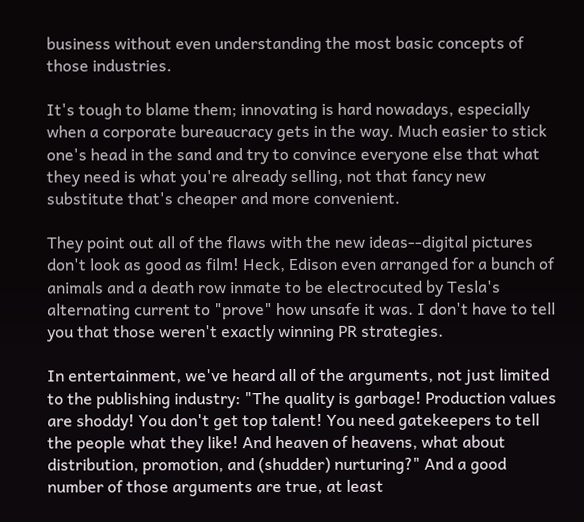business without even understanding the most basic concepts of those industries.

It's tough to blame them; innovating is hard nowadays, especially when a corporate bureaucracy gets in the way. Much easier to stick one's head in the sand and try to convince everyone else that what they need is what you're already selling, not that fancy new substitute that's cheaper and more convenient.

They point out all of the flaws with the new ideas--digital pictures don't look as good as film! Heck, Edison even arranged for a bunch of animals and a death row inmate to be electrocuted by Tesla's alternating current to "prove" how unsafe it was. I don't have to tell you that those weren't exactly winning PR strategies.

In entertainment, we've heard all of the arguments, not just limited to the publishing industry: "The quality is garbage! Production values are shoddy! You don't get top talent! You need gatekeepers to tell the people what they like! And heaven of heavens, what about distribution, promotion, and (shudder) nurturing?" And a good number of those arguments are true, at least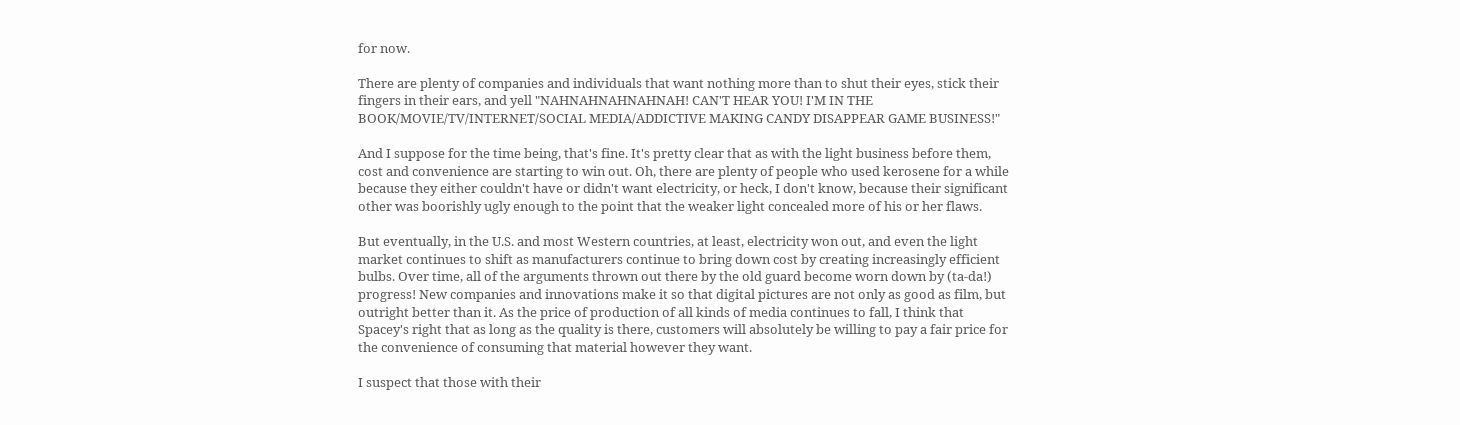for now.

There are plenty of companies and individuals that want nothing more than to shut their eyes, stick their fingers in their ears, and yell "NAHNAHNAHNAHNAH! CAN'T HEAR YOU! I'M IN THE BOOK/MOVIE/TV/INTERNET/SOCIAL MEDIA/ADDICTIVE MAKING CANDY DISAPPEAR GAME BUSINESS!"

And I suppose for the time being, that's fine. It's pretty clear that as with the light business before them, cost and convenience are starting to win out. Oh, there are plenty of people who used kerosene for a while because they either couldn't have or didn't want electricity, or heck, I don't know, because their significant other was boorishly ugly enough to the point that the weaker light concealed more of his or her flaws.

But eventually, in the U.S. and most Western countries, at least, electricity won out, and even the light market continues to shift as manufacturers continue to bring down cost by creating increasingly efficient bulbs. Over time, all of the arguments thrown out there by the old guard become worn down by (ta-da!) progress! New companies and innovations make it so that digital pictures are not only as good as film, but outright better than it. As the price of production of all kinds of media continues to fall, I think that Spacey's right that as long as the quality is there, customers will absolutely be willing to pay a fair price for the convenience of consuming that material however they want.

I suspect that those with their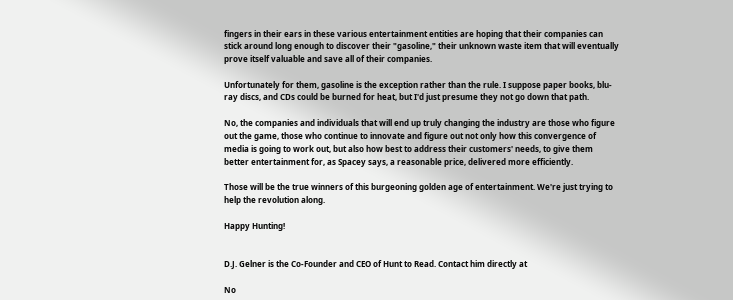fingers in their ears in these various entertainment entities are hoping that their companies can stick around long enough to discover their "gasoline," their unknown waste item that will eventually prove itself valuable and save all of their companies.

Unfortunately for them, gasoline is the exception rather than the rule. I suppose paper books, blu-ray discs, and CDs could be burned for heat, but I'd just presume they not go down that path.

No, the companies and individuals that will end up truly changing the industry are those who figure out the game, those who continue to innovate and figure out not only how this convergence of media is going to work out, but also how best to address their customers' needs, to give them better entertainment for, as Spacey says, a reasonable price, delivered more efficiently.

Those will be the true winners of this burgeoning golden age of entertainment. We're just trying to help the revolution along.

Happy Hunting!


D.J. Gelner is the Co-Founder and CEO of Hunt to Read. Contact him directly at

No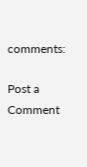comments:

Post a Comment